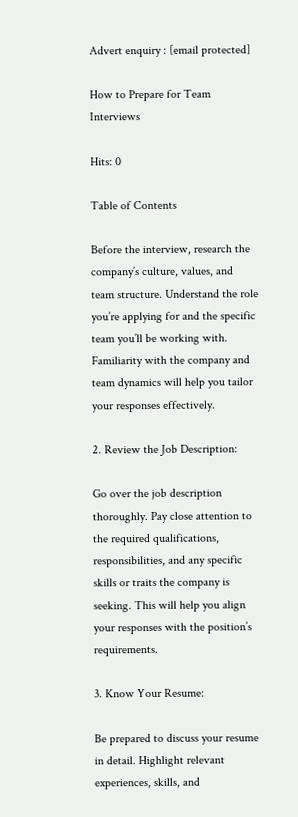Advert enquiry : [email protected]

How to Prepare for Team Interviews

Hits: 0

Table of Contents

Before the interview, research the company’s culture, values, and team structure. Understand the role you’re applying for and the specific team you’ll be working with. Familiarity with the company and team dynamics will help you tailor your responses effectively.

2. Review the Job Description:

Go over the job description thoroughly. Pay close attention to the required qualifications, responsibilities, and any specific skills or traits the company is seeking. This will help you align your responses with the position’s requirements.

3. Know Your Resume:

Be prepared to discuss your resume in detail. Highlight relevant experiences, skills, and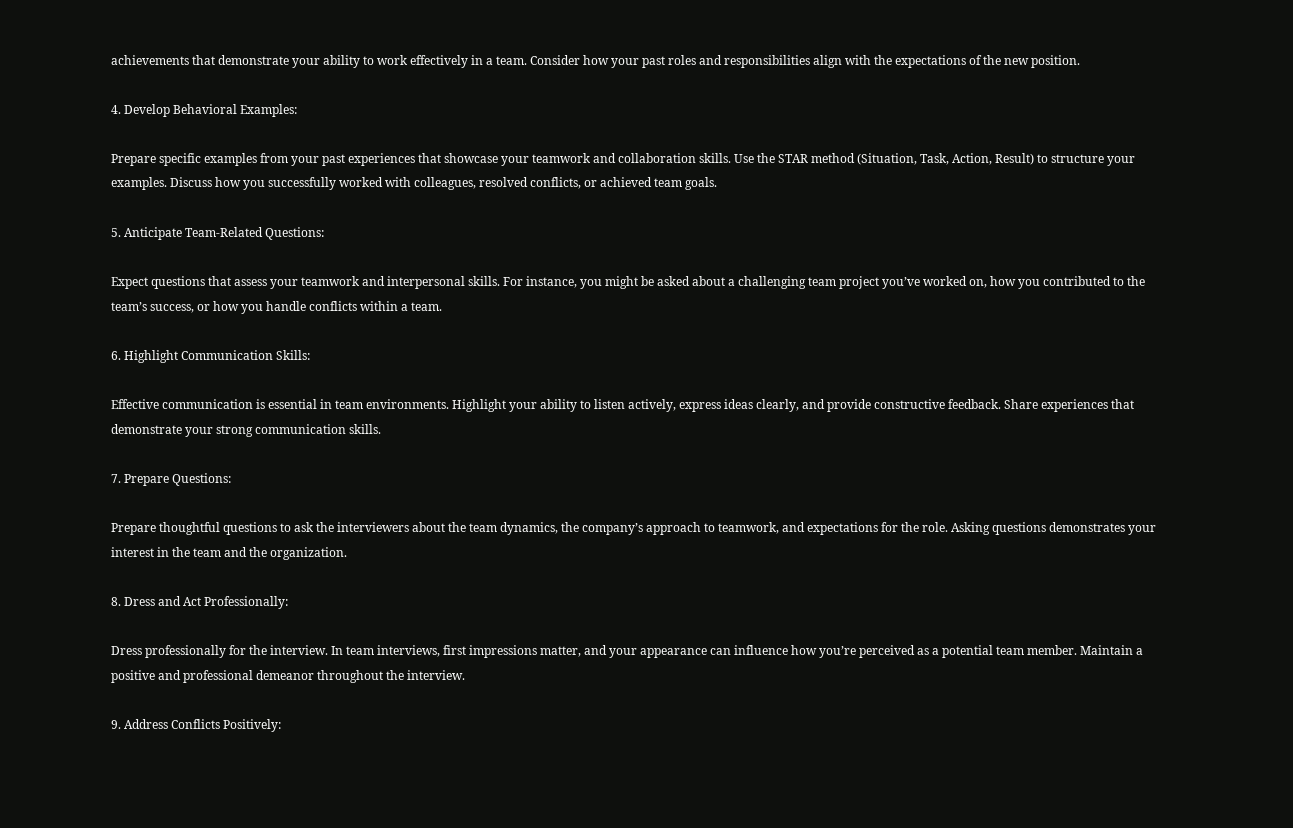achievements that demonstrate your ability to work effectively in a team. Consider how your past roles and responsibilities align with the expectations of the new position.

4. Develop Behavioral Examples:

Prepare specific examples from your past experiences that showcase your teamwork and collaboration skills. Use the STAR method (Situation, Task, Action, Result) to structure your examples. Discuss how you successfully worked with colleagues, resolved conflicts, or achieved team goals.

5. Anticipate Team-Related Questions:

Expect questions that assess your teamwork and interpersonal skills. For instance, you might be asked about a challenging team project you’ve worked on, how you contributed to the team’s success, or how you handle conflicts within a team.

6. Highlight Communication Skills:

Effective communication is essential in team environments. Highlight your ability to listen actively, express ideas clearly, and provide constructive feedback. Share experiences that demonstrate your strong communication skills.

7. Prepare Questions:

Prepare thoughtful questions to ask the interviewers about the team dynamics, the company’s approach to teamwork, and expectations for the role. Asking questions demonstrates your interest in the team and the organization.

8. Dress and Act Professionally:

Dress professionally for the interview. In team interviews, first impressions matter, and your appearance can influence how you’re perceived as a potential team member. Maintain a positive and professional demeanor throughout the interview.

9. Address Conflicts Positively: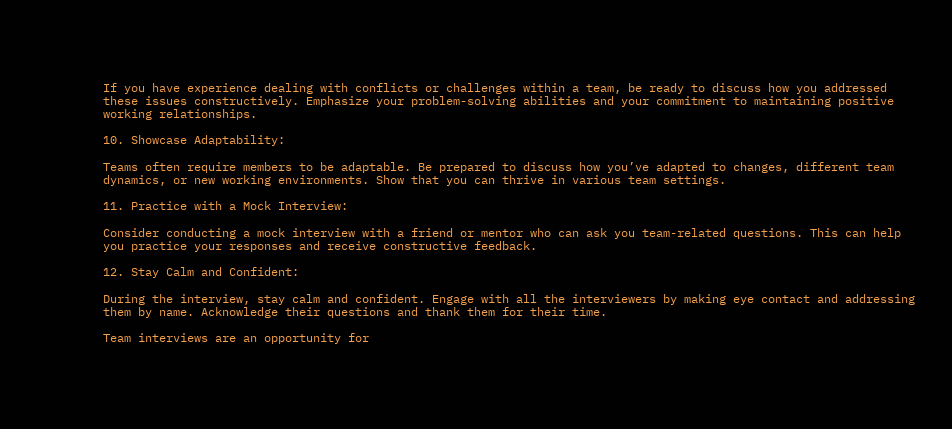If you have experience dealing with conflicts or challenges within a team, be ready to discuss how you addressed these issues constructively. Emphasize your problem-solving abilities and your commitment to maintaining positive working relationships.

10. Showcase Adaptability:

Teams often require members to be adaptable. Be prepared to discuss how you’ve adapted to changes, different team dynamics, or new working environments. Show that you can thrive in various team settings.

11. Practice with a Mock Interview:

Consider conducting a mock interview with a friend or mentor who can ask you team-related questions. This can help you practice your responses and receive constructive feedback.

12. Stay Calm and Confident:

During the interview, stay calm and confident. Engage with all the interviewers by making eye contact and addressing them by name. Acknowledge their questions and thank them for their time.

Team interviews are an opportunity for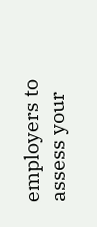employers to assess your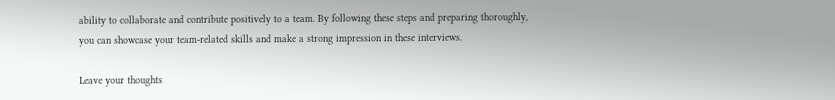ability to collaborate and contribute positively to a team. By following these steps and preparing thoroughly, you can showcase your team-related skills and make a strong impression in these interviews.

Leave your thoughts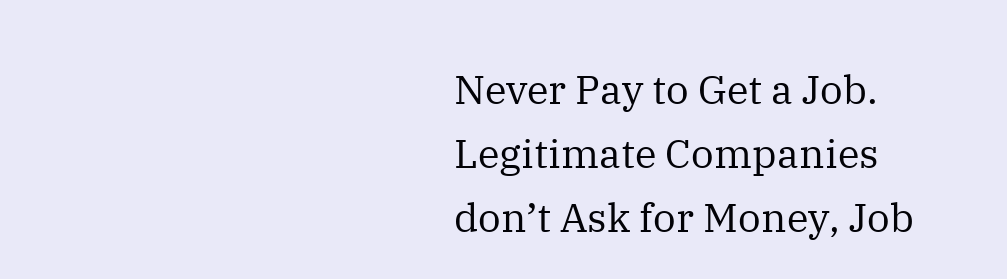Never Pay to Get a Job. Legitimate Companies don’t Ask for Money, Job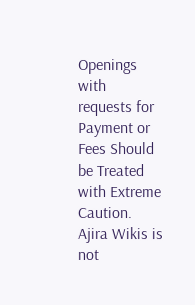Openings with requests for Payment or Fees Should be Treated with Extreme Caution. Ajira Wikis is not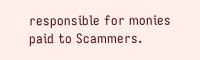responsible for monies paid to Scammers.